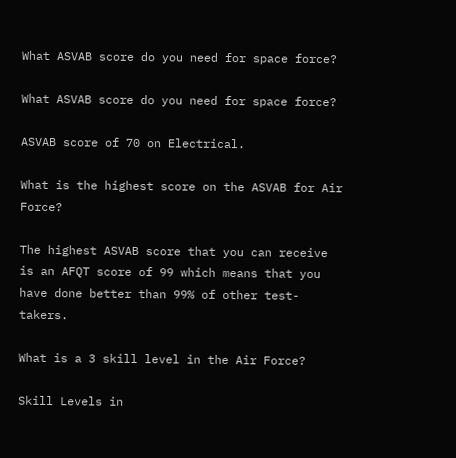What ASVAB score do you need for space force?

What ASVAB score do you need for space force?

ASVAB score of 70 on Electrical.

What is the highest score on the ASVAB for Air Force?

The highest ASVAB score that you can receive is an AFQT score of 99 which means that you have done better than 99% of other test-takers.

What is a 3 skill level in the Air Force?

Skill Levels in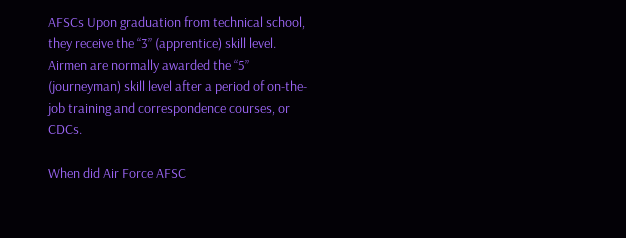AFSCs Upon graduation from technical school, they receive the “3” (apprentice) skill level. Airmen are normally awarded the “5” (journeyman) skill level after a period of on-the-job training and correspondence courses, or CDCs.

When did Air Force AFSC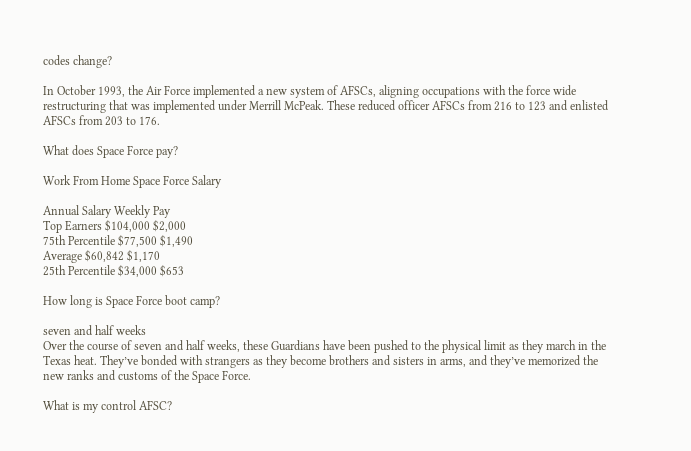codes change?

In October 1993, the Air Force implemented a new system of AFSCs, aligning occupations with the force wide restructuring that was implemented under Merrill McPeak. These reduced officer AFSCs from 216 to 123 and enlisted AFSCs from 203 to 176.

What does Space Force pay?

Work From Home Space Force Salary

Annual Salary Weekly Pay
Top Earners $104,000 $2,000
75th Percentile $77,500 $1,490
Average $60,842 $1,170
25th Percentile $34,000 $653

How long is Space Force boot camp?

seven and half weeks
Over the course of seven and half weeks, these Guardians have been pushed to the physical limit as they march in the Texas heat. They’ve bonded with strangers as they become brothers and sisters in arms, and they’ve memorized the new ranks and customs of the Space Force.

What is my control AFSC?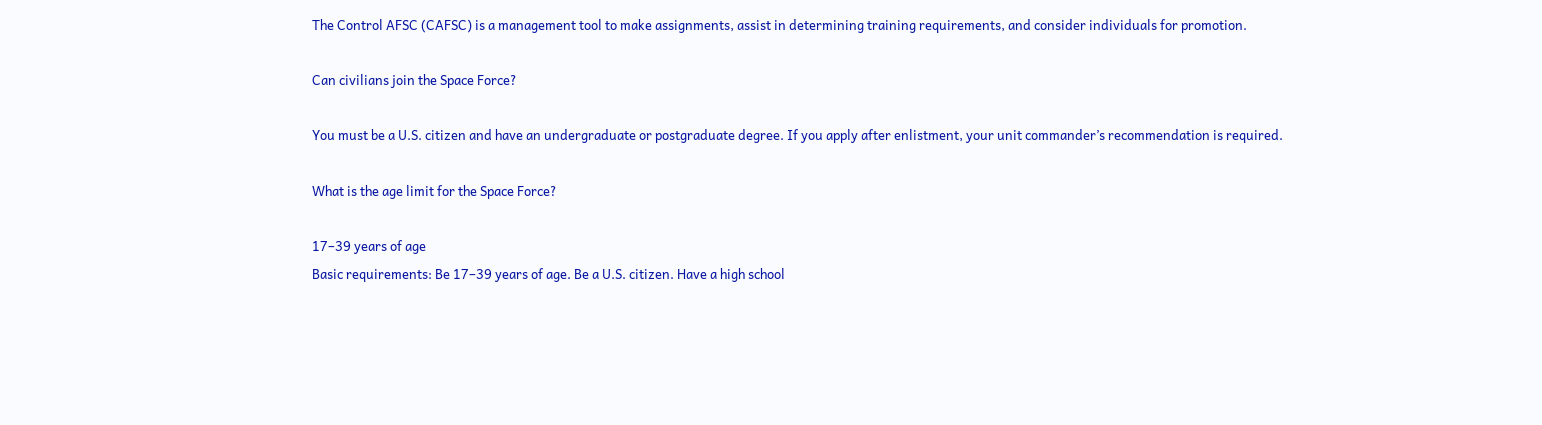The Control AFSC (CAFSC) is a management tool to make assignments, assist in determining training requirements, and consider individuals for promotion.

Can civilians join the Space Force?

You must be a U.S. citizen and have an undergraduate or postgraduate degree. If you apply after enlistment, your unit commander’s recommendation is required.

What is the age limit for the Space Force?

17–39 years of age
Basic requirements: Be 17–39 years of age. Be a U.S. citizen. Have a high school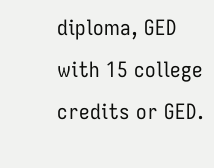diploma, GED with 15 college credits or GED.